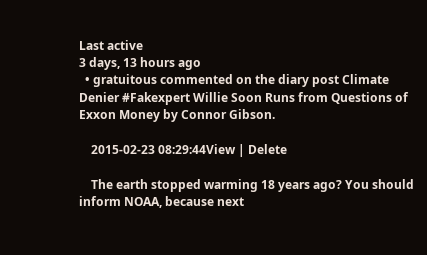Last active
3 days, 13 hours ago
  • gratuitous commented on the diary post Climate Denier #Fakexpert Willie Soon Runs from Questions of Exxon Money by Connor Gibson.

    2015-02-23 08:29:44View | Delete

    The earth stopped warming 18 years ago? You should inform NOAA, because next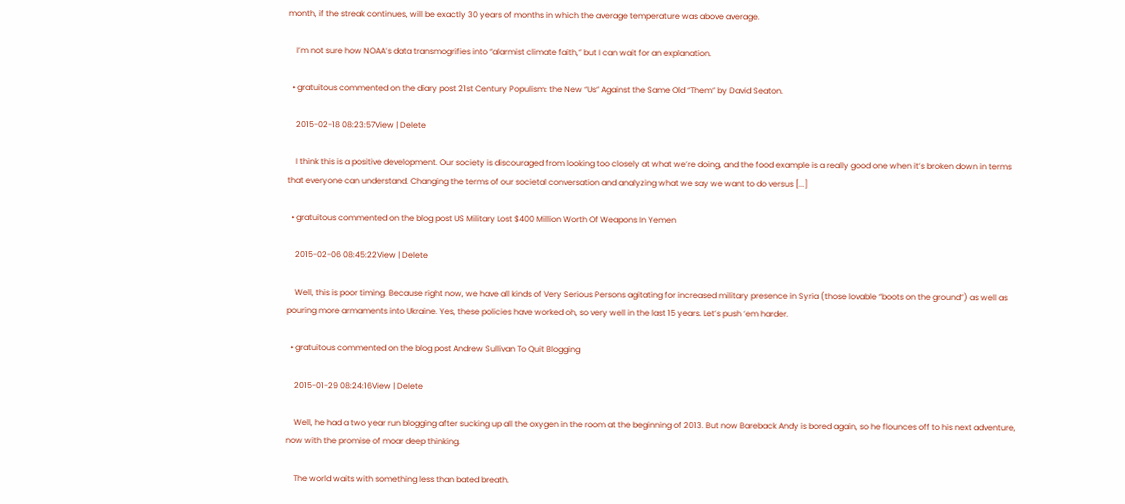month, if the streak continues, will be exactly 30 years of months in which the average temperature was above average.

    I’m not sure how NOAA’s data transmogrifies into “alarmist climate faith,” but I can wait for an explanation.

  • gratuitous commented on the diary post 21st Century Populism: the New “Us” Against the Same Old “Them” by David Seaton.

    2015-02-18 08:23:57View | Delete

    I think this is a positive development. Our society is discouraged from looking too closely at what we’re doing, and the food example is a really good one when it’s broken down in terms that everyone can understand. Changing the terms of our societal conversation and analyzing what we say we want to do versus [...]

  • gratuitous commented on the blog post US Military Lost $400 Million Worth Of Weapons In Yemen

    2015-02-06 08:45:22View | Delete

    Well, this is poor timing. Because right now, we have all kinds of Very Serious Persons agitating for increased military presence in Syria (those lovable “boots on the ground”) as well as pouring more armaments into Ukraine. Yes, these policies have worked oh, so very well in the last 15 years. Let’s push ‘em harder.

  • gratuitous commented on the blog post Andrew Sullivan To Quit Blogging

    2015-01-29 08:24:16View | Delete

    Well, he had a two year run blogging after sucking up all the oxygen in the room at the beginning of 2013. But now Bareback Andy is bored again, so he flounces off to his next adventure, now with the promise of moar deep thinking.

    The world waits with something less than bated breath.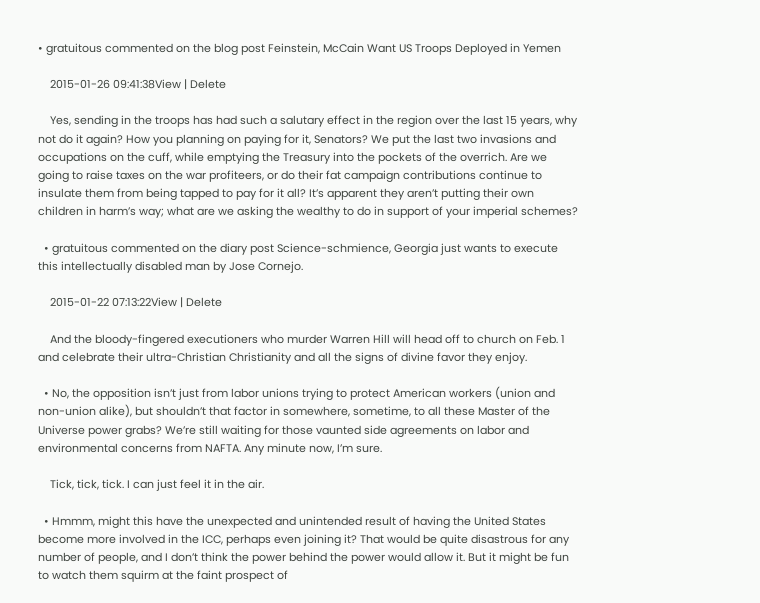• gratuitous commented on the blog post Feinstein, McCain Want US Troops Deployed in Yemen

    2015-01-26 09:41:38View | Delete

    Yes, sending in the troops has had such a salutary effect in the region over the last 15 years, why not do it again? How you planning on paying for it, Senators? We put the last two invasions and occupations on the cuff, while emptying the Treasury into the pockets of the overrich. Are we going to raise taxes on the war profiteers, or do their fat campaign contributions continue to insulate them from being tapped to pay for it all? It’s apparent they aren’t putting their own children in harm’s way; what are we asking the wealthy to do in support of your imperial schemes?

  • gratuitous commented on the diary post Science-schmience, Georgia just wants to execute this intellectually disabled man by Jose Cornejo.

    2015-01-22 07:13:22View | Delete

    And the bloody-fingered executioners who murder Warren Hill will head off to church on Feb. 1 and celebrate their ultra-Christian Christianity and all the signs of divine favor they enjoy.

  • No, the opposition isn’t just from labor unions trying to protect American workers (union and non-union alike), but shouldn’t that factor in somewhere, sometime, to all these Master of the Universe power grabs? We’re still waiting for those vaunted side agreements on labor and environmental concerns from NAFTA. Any minute now, I’m sure.

    Tick, tick, tick. I can just feel it in the air.

  • Hmmm, might this have the unexpected and unintended result of having the United States become more involved in the ICC, perhaps even joining it? That would be quite disastrous for any number of people, and I don’t think the power behind the power would allow it. But it might be fun to watch them squirm at the faint prospect of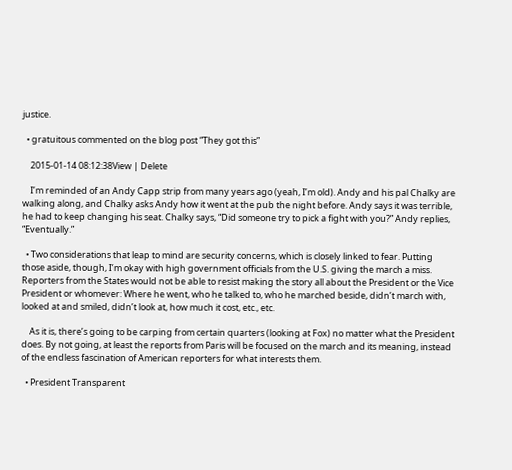justice.

  • gratuitous commented on the blog post “They got this”

    2015-01-14 08:12:38View | Delete

    I’m reminded of an Andy Capp strip from many years ago (yeah, I’m old). Andy and his pal Chalky are walking along, and Chalky asks Andy how it went at the pub the night before. Andy says it was terrible, he had to keep changing his seat. Chalky says, “Did someone try to pick a fight with you?” Andy replies, “Eventually.”

  • Two considerations that leap to mind are security concerns, which is closely linked to fear. Putting those aside, though, I’m okay with high government officials from the U.S. giving the march a miss. Reporters from the States would not be able to resist making the story all about the President or the Vice President or whomever: Where he went, who he talked to, who he marched beside, didn’t march with, looked at and smiled, didn’t look at, how much it cost, etc., etc.

    As it is, there’s going to be carping from certain quarters (looking at Fox) no matter what the President does. By not going, at least the reports from Paris will be focused on the march and its meaning, instead of the endless fascination of American reporters for what interests them.

  • President Transparent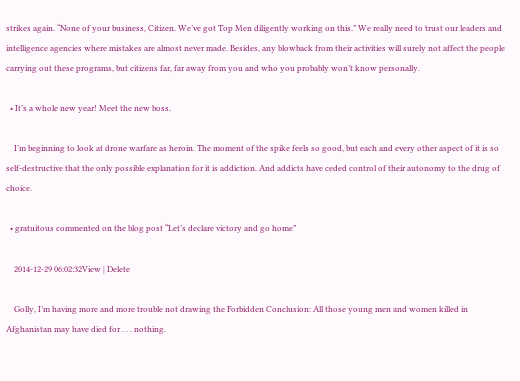strikes again. “None of your business, Citizen. We’ve got Top Men diligently working on this.” We really need to trust our leaders and intelligence agencies where mistakes are almost never made. Besides, any blowback from their activities will surely not affect the people carrying out these programs, but citizens far, far away from you and who you probably won’t know personally.

  • It’s a whole new year! Meet the new boss.

    I’m beginning to look at drone warfare as heroin. The moment of the spike feels so good, but each and every other aspect of it is so self-destructive that the only possible explanation for it is addiction. And addicts have ceded control of their autonomy to the drug of choice.

  • gratuitous commented on the blog post “Let’s declare victory and go home”

    2014-12-29 06:02:32View | Delete

    Golly, I’m having more and more trouble not drawing the Forbidden Conclusion: All those young men and women killed in Afghanistan may have died for . . . nothing.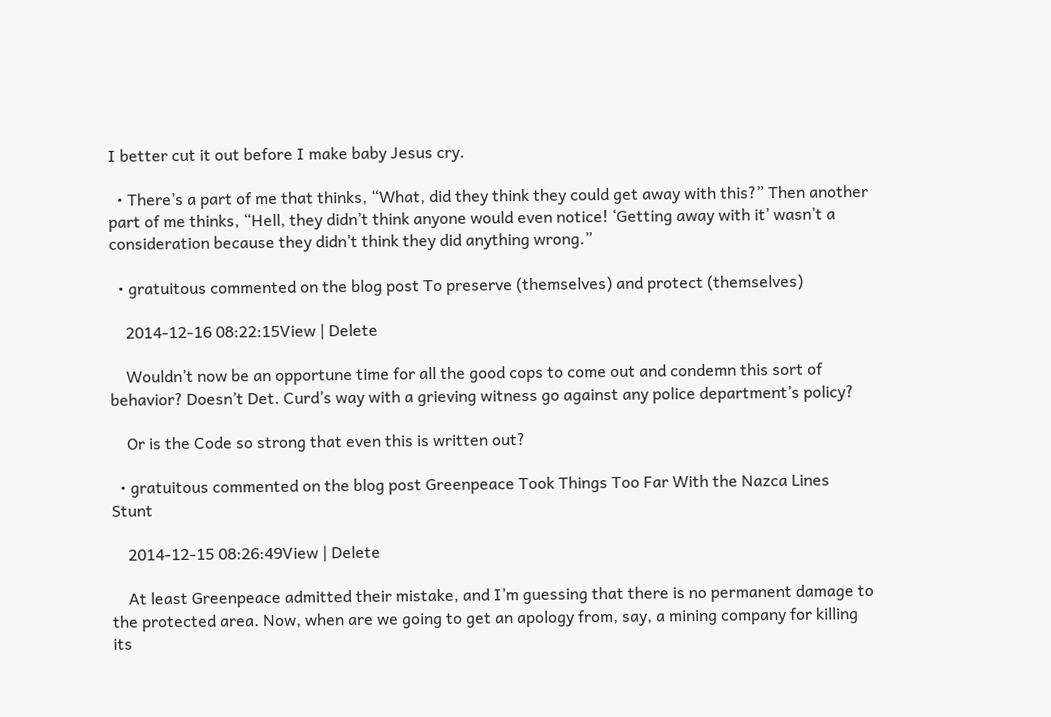I better cut it out before I make baby Jesus cry.

  • There’s a part of me that thinks, “What, did they think they could get away with this?” Then another part of me thinks, “Hell, they didn’t think anyone would even notice! ‘Getting away with it’ wasn’t a consideration because they didn’t think they did anything wrong.”

  • gratuitous commented on the blog post To preserve (themselves) and protect (themselves)

    2014-12-16 08:22:15View | Delete

    Wouldn’t now be an opportune time for all the good cops to come out and condemn this sort of behavior? Doesn’t Det. Curd’s way with a grieving witness go against any police department’s policy?

    Or is the Code so strong that even this is written out?

  • gratuitous commented on the blog post Greenpeace Took Things Too Far With the Nazca Lines Stunt

    2014-12-15 08:26:49View | Delete

    At least Greenpeace admitted their mistake, and I’m guessing that there is no permanent damage to the protected area. Now, when are we going to get an apology from, say, a mining company for killing its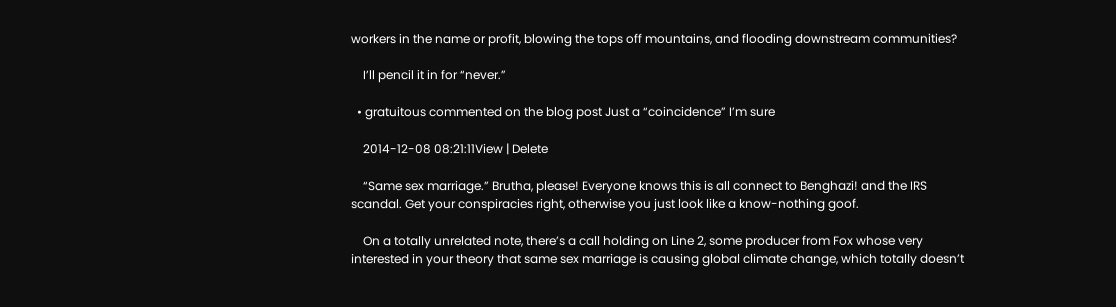workers in the name or profit, blowing the tops off mountains, and flooding downstream communities?

    I’ll pencil it in for “never.”

  • gratuitous commented on the blog post Just a “coincidence” I’m sure

    2014-12-08 08:21:11View | Delete

    “Same sex marriage.” Brutha, please! Everyone knows this is all connect to Benghazi! and the IRS scandal. Get your conspiracies right, otherwise you just look like a know-nothing goof.

    On a totally unrelated note, there’s a call holding on Line 2, some producer from Fox whose very interested in your theory that same sex marriage is causing global climate change, which totally doesn’t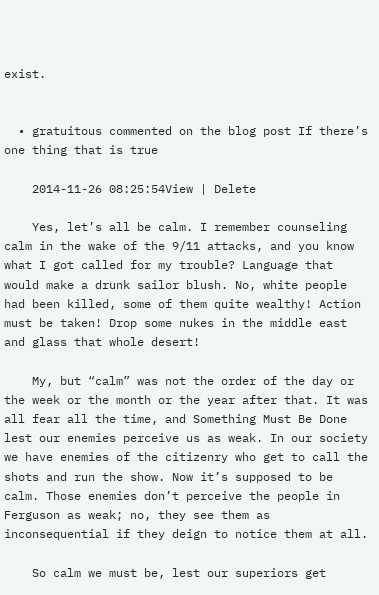exist.


  • gratuitous commented on the blog post If there’s one thing that is true

    2014-11-26 08:25:54View | Delete

    Yes, let’s all be calm. I remember counseling calm in the wake of the 9/11 attacks, and you know what I got called for my trouble? Language that would make a drunk sailor blush. No, white people had been killed, some of them quite wealthy! Action must be taken! Drop some nukes in the middle east and glass that whole desert!

    My, but “calm” was not the order of the day or the week or the month or the year after that. It was all fear all the time, and Something Must Be Done lest our enemies perceive us as weak. In our society we have enemies of the citizenry who get to call the shots and run the show. Now it’s supposed to be calm. Those enemies don’t perceive the people in Ferguson as weak; no, they see them as inconsequential if they deign to notice them at all.

    So calm we must be, lest our superiors get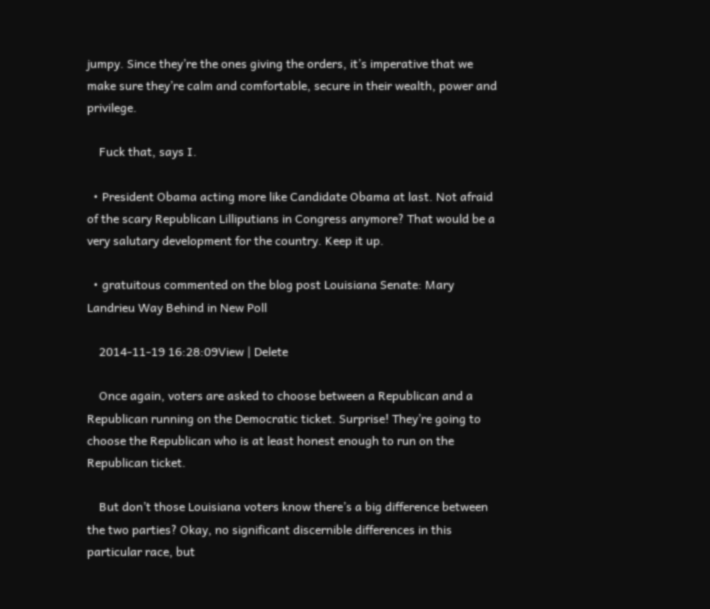jumpy. Since they’re the ones giving the orders, it’s imperative that we make sure they’re calm and comfortable, secure in their wealth, power and privilege.

    Fuck that, says I.

  • President Obama acting more like Candidate Obama at last. Not afraid of the scary Republican Lilliputians in Congress anymore? That would be a very salutary development for the country. Keep it up.

  • gratuitous commented on the blog post Louisiana Senate: Mary Landrieu Way Behind in New Poll

    2014-11-19 16:28:09View | Delete

    Once again, voters are asked to choose between a Republican and a Republican running on the Democratic ticket. Surprise! They’re going to choose the Republican who is at least honest enough to run on the Republican ticket.

    But don’t those Louisiana voters know there’s a big difference between the two parties? Okay, no significant discernible differences in this particular race, but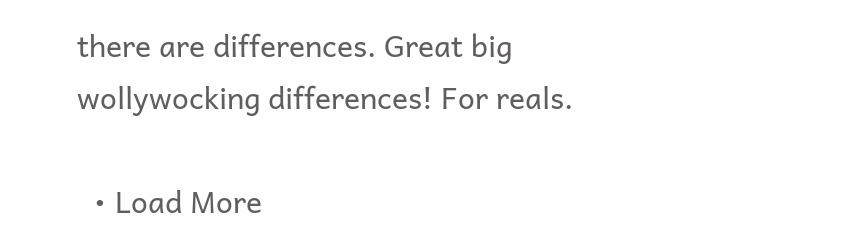there are differences. Great big wollywocking differences! For reals.

  • Load More